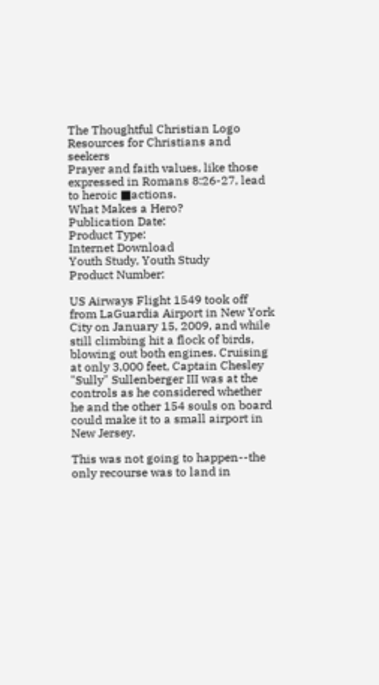The Thoughtful Christian Logo
Resources for Christians and seekers
Prayer and faith values, like those expressed in Romans 8:26-27, lead to heroic ■actions.
What Makes a Hero?
Publication Date:
Product Type:
Internet Download
Youth Study, Youth Study
Product Number:

US Airways Flight 1549 took off from LaGuardia Airport in New York City on January 15, 2009, and while still climbing hit a flock of birds, blowing out both engines. Cruising at only 3,000 feet, Captain Chesley "Sully" Sullenberger III was at the controls as he considered whether he and the other 154 souls on board could make it to a small airport in New Jersey.

This was not going to happen--the only recourse was to land in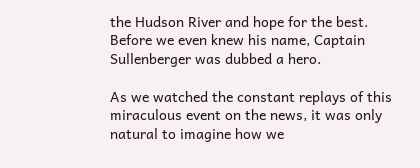the Hudson River and hope for the best. Before we even knew his name, Captain Sullenberger was dubbed a hero.

As we watched the constant replays of this miraculous event on the news, it was only natural to imagine how we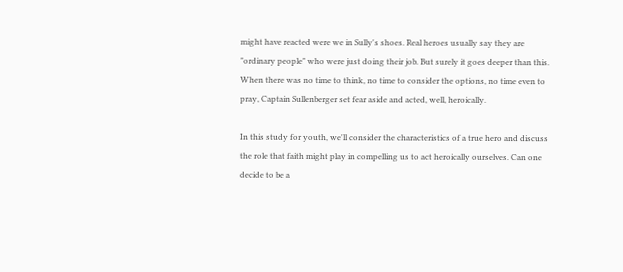might have reacted were we in Sully's shoes. Real heroes usually say they are "ordinary people" who were just doing their job. But surely it goes deeper than this. When there was no time to think, no time to consider the options, no time even to pray, Captain Sullenberger set fear aside and acted, well, heroically.

In this study for youth, we'll consider the characteristics of a true hero and discuss the role that faith might play in compelling us to act heroically ourselves. Can one decide to be a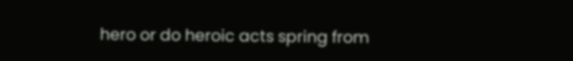hero or do heroic acts spring from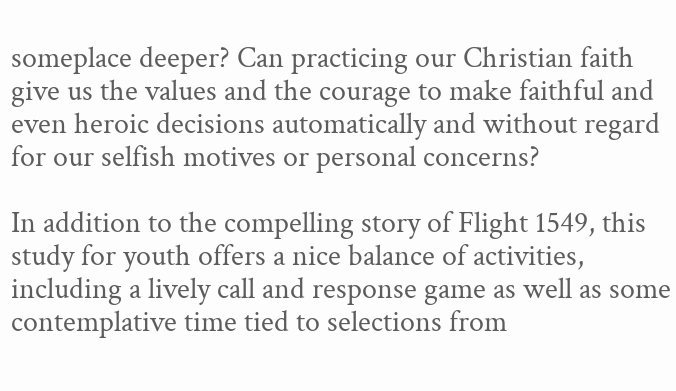someplace deeper? Can practicing our Christian faith give us the values and the courage to make faithful and even heroic decisions automatically and without regard for our selfish motives or personal concerns?

In addition to the compelling story of Flight 1549, this study for youth offers a nice balance of activities, including a lively call and response game as well as some contemplative time tied to selections from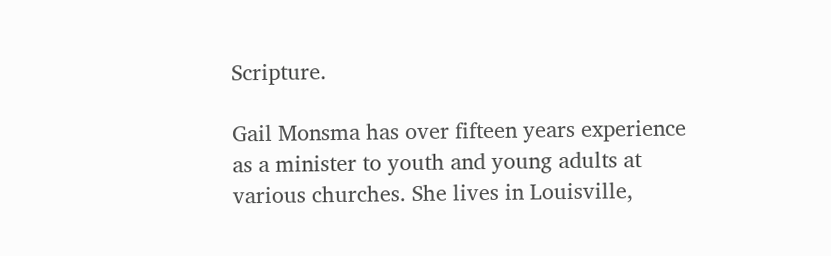Scripture.

Gail Monsma has over fifteen years experience as a minister to youth and young adults at various churches. She lives in Louisville,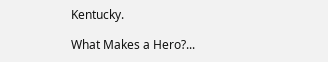Kentucky.

What Makes a Hero?...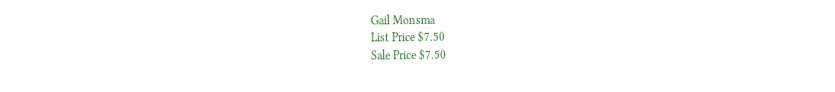Gail Monsma
List Price $7.50
Sale Price $7.50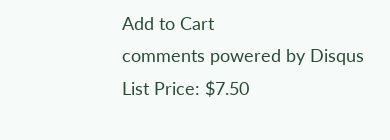Add to Cart
comments powered by Disqus
List Price: $7.50